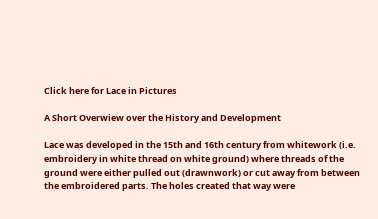Click here for Lace in Pictures

A Short Overwiew over the History and Development

Lace was developed in the 15th and 16th century from whitework (i.e. embroidery in white thread on white ground) where threads of the ground were either pulled out (drawnwork) or cut away from between the embroidered parts. The holes created that way were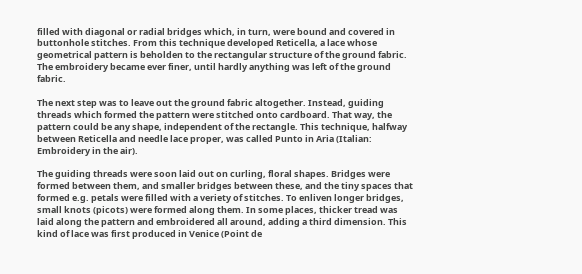filled with diagonal or radial bridges which, in turn, were bound and covered in buttonhole stitches. From this technique developed Reticella, a lace whose geometrical pattern is beholden to the rectangular structure of the ground fabric. The embroidery became ever finer, until hardly anything was left of the ground fabric.

The next step was to leave out the ground fabric altogether. Instead, guiding threads which formed the pattern were stitched onto cardboard. That way, the pattern could be any shape, independent of the rectangle. This technique, halfway between Reticella and needle lace proper, was called Punto in Aria (Italian: Embroidery in the air).

The guiding threads were soon laid out on curling, floral shapes. Bridges were formed between them, and smaller bridges between these, and the tiny spaces that formed e.g. petals were filled with a veriety of stitches. To enliven longer bridges, small knots (picots) were formed along them. In some places, thicker tread was laid along the pattern and embroidered all around, adding a third dimension. This kind of lace was first produced in Venice (Point de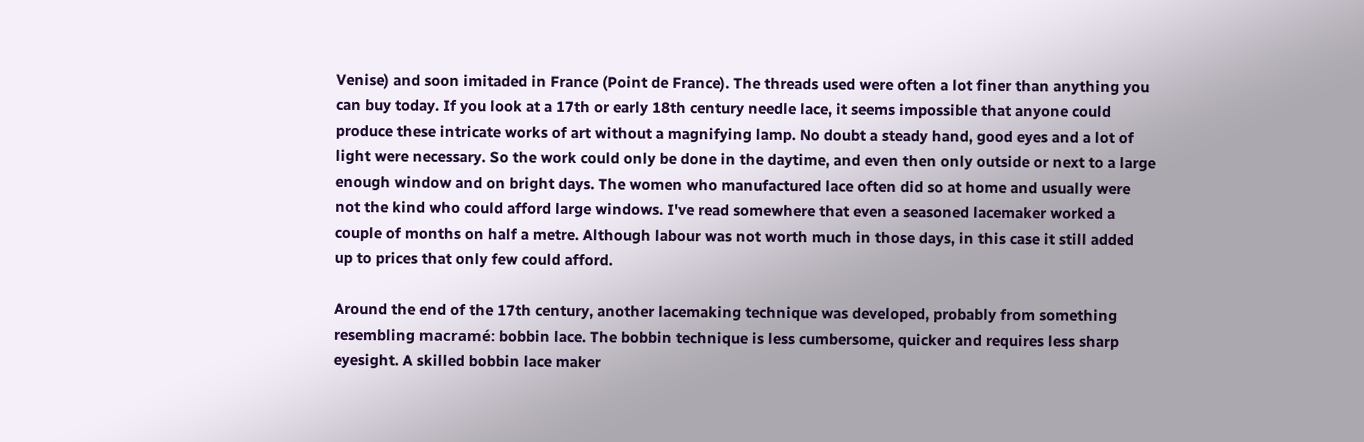Venise) and soon imitaded in France (Point de France). The threads used were often a lot finer than anything you can buy today. If you look at a 17th or early 18th century needle lace, it seems impossible that anyone could produce these intricate works of art without a magnifying lamp. No doubt a steady hand, good eyes and a lot of light were necessary. So the work could only be done in the daytime, and even then only outside or next to a large enough window and on bright days. The women who manufactured lace often did so at home and usually were not the kind who could afford large windows. I've read somewhere that even a seasoned lacemaker worked a couple of months on half a metre. Although labour was not worth much in those days, in this case it still added up to prices that only few could afford.

Around the end of the 17th century, another lacemaking technique was developed, probably from something resembling macramé: bobbin lace. The bobbin technique is less cumbersome, quicker and requires less sharp eyesight. A skilled bobbin lace maker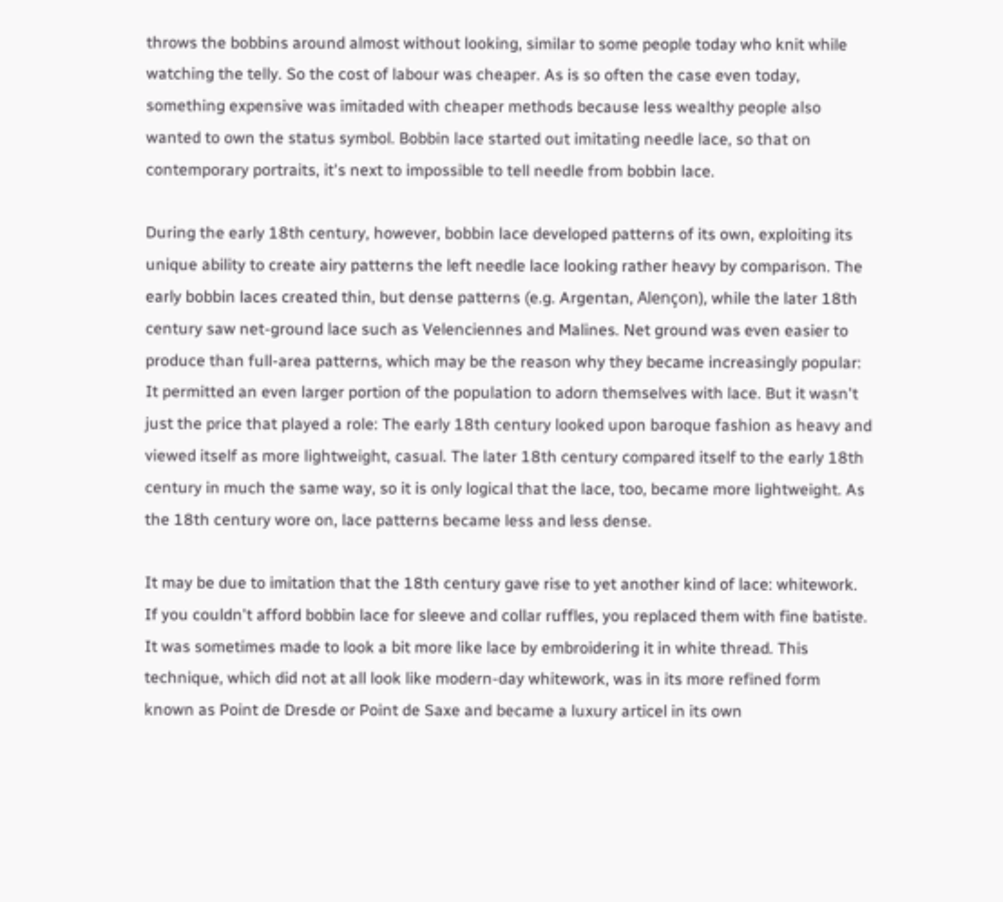throws the bobbins around almost without looking, similar to some people today who knit while watching the telly. So the cost of labour was cheaper. As is so often the case even today, something expensive was imitaded with cheaper methods because less wealthy people also wanted to own the status symbol. Bobbin lace started out imitating needle lace, so that on contemporary portraits, it's next to impossible to tell needle from bobbin lace.

During the early 18th century, however, bobbin lace developed patterns of its own, exploiting its unique ability to create airy patterns the left needle lace looking rather heavy by comparison. The early bobbin laces created thin, but dense patterns (e.g. Argentan, Alençon), while the later 18th century saw net-ground lace such as Velenciennes and Malines. Net ground was even easier to produce than full-area patterns, which may be the reason why they became increasingly popular: It permitted an even larger portion of the population to adorn themselves with lace. But it wasn't just the price that played a role: The early 18th century looked upon baroque fashion as heavy and viewed itself as more lightweight, casual. The later 18th century compared itself to the early 18th century in much the same way, so it is only logical that the lace, too, became more lightweight. As the 18th century wore on, lace patterns became less and less dense.

It may be due to imitation that the 18th century gave rise to yet another kind of lace: whitework. If you couldn't afford bobbin lace for sleeve and collar ruffles, you replaced them with fine batiste. It was sometimes made to look a bit more like lace by embroidering it in white thread. This technique, which did not at all look like modern-day whitework, was in its more refined form known as Point de Dresde or Point de Saxe and became a luxury articel in its own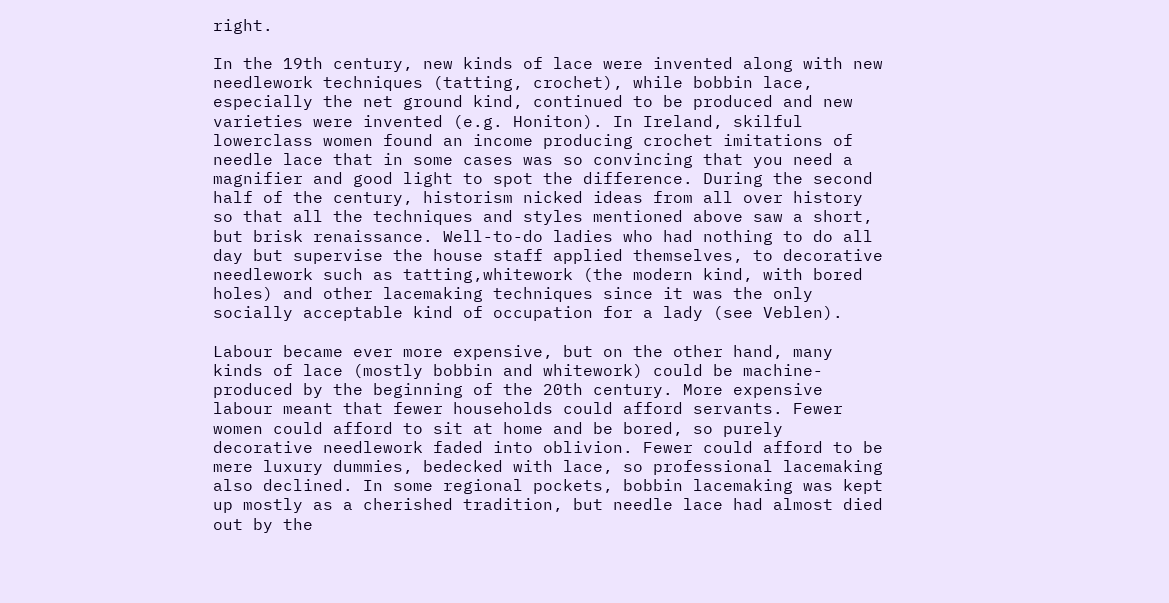right.

In the 19th century, new kinds of lace were invented along with new needlework techniques (tatting, crochet), while bobbin lace, especially the net ground kind, continued to be produced and new varieties were invented (e.g. Honiton). In Ireland, skilful lowerclass women found an income producing crochet imitations of needle lace that in some cases was so convincing that you need a magnifier and good light to spot the difference. During the second half of the century, historism nicked ideas from all over history so that all the techniques and styles mentioned above saw a short, but brisk renaissance. Well-to-do ladies who had nothing to do all day but supervise the house staff applied themselves, to decorative needlework such as tatting,whitework (the modern kind, with bored holes) and other lacemaking techniques since it was the only socially acceptable kind of occupation for a lady (see Veblen).

Labour became ever more expensive, but on the other hand, many kinds of lace (mostly bobbin and whitework) could be machine-produced by the beginning of the 20th century. More expensive labour meant that fewer households could afford servants. Fewer women could afford to sit at home and be bored, so purely decorative needlework faded into oblivion. Fewer could afford to be mere luxury dummies, bedecked with lace, so professional lacemaking also declined. In some regional pockets, bobbin lacemaking was kept up mostly as a cherished tradition, but needle lace had almost died out by the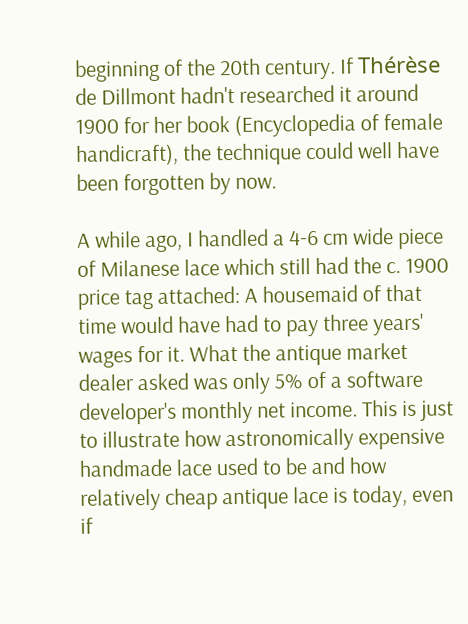beginning of the 20th century. If Thérèse de Dillmont hadn't researched it around 1900 for her book (Encyclopedia of female handicraft), the technique could well have been forgotten by now.

A while ago, I handled a 4-6 cm wide piece of Milanese lace which still had the c. 1900 price tag attached: A housemaid of that time would have had to pay three years' wages for it. What the antique market dealer asked was only 5% of a software developer's monthly net income. This is just to illustrate how astronomically expensive handmade lace used to be and how relatively cheap antique lace is today, even if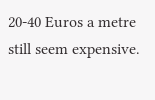20-40 Euros a metre still seem expensive.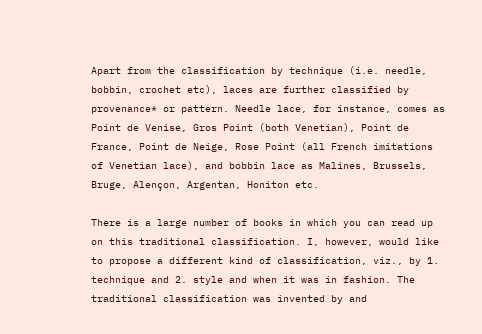Apart from the classification by technique (i.e. needle, bobbin, crochet etc), laces are further classified by provenance* or pattern. Needle lace, for instance, comes as Point de Venise, Gros Point (both Venetian), Point de France, Point de Neige, Rose Point (all French imitations of Venetian lace), and bobbin lace as Malines, Brussels, Bruge, Alençon, Argentan, Honiton etc.

There is a large number of books in which you can read up on this traditional classification. I, however, would like to propose a different kind of classification, viz., by 1. technique and 2. style and when it was in fashion. The traditional classification was invented by and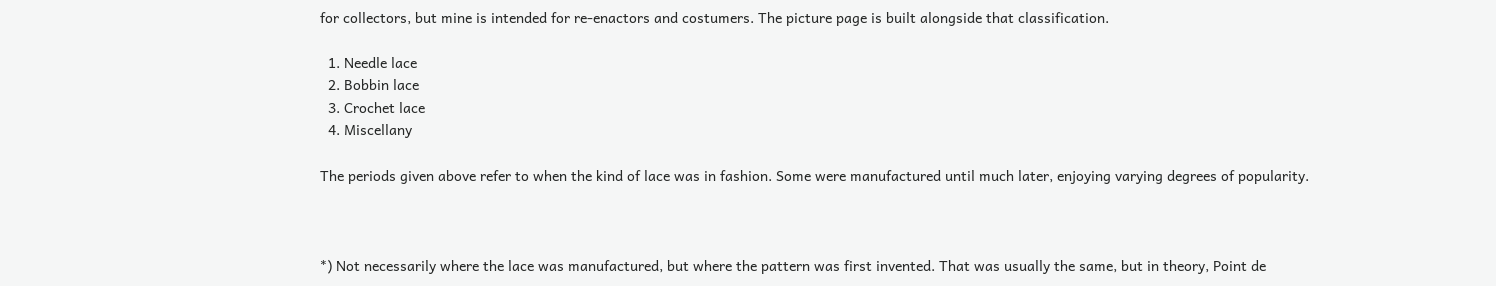for collectors, but mine is intended for re-enactors and costumers. The picture page is built alongside that classification.

  1. Needle lace
  2. Bobbin lace
  3. Crochet lace
  4. Miscellany

The periods given above refer to when the kind of lace was in fashion. Some were manufactured until much later, enjoying varying degrees of popularity.



*) Not necessarily where the lace was manufactured, but where the pattern was first invented. That was usually the same, but in theory, Point de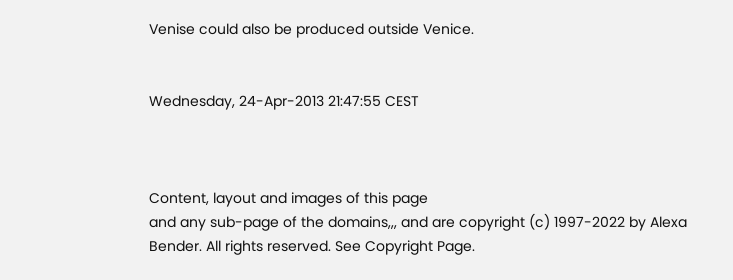Venise could also be produced outside Venice.


Wednesday, 24-Apr-2013 21:47:55 CEST



Content, layout and images of this page
and any sub-page of the domains,,, and are copyright (c) 1997-2022 by Alexa Bender. All rights reserved. See Copyright Page.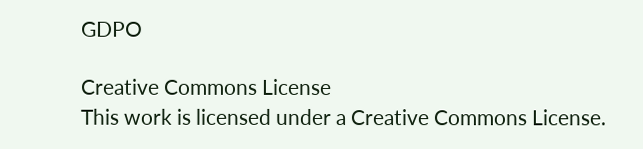GDPO

Creative Commons License
This work is licensed under a Creative Commons License.